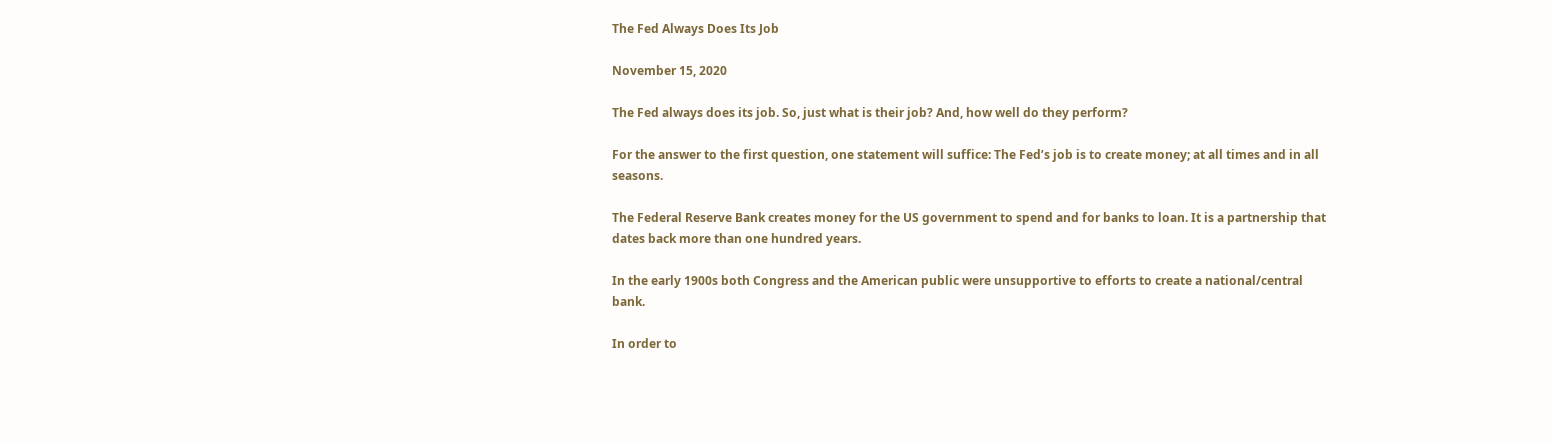The Fed Always Does Its Job

November 15, 2020

The Fed always does its job. So, just what is their job? And, how well do they perform?

For the answer to the first question, one statement will suffice: The Fed’s job is to create money; at all times and in all seasons.

The Federal Reserve Bank creates money for the US government to spend and for banks to loan. It is a partnership that dates back more than one hundred years.

In the early 1900s both Congress and the American public were unsupportive to efforts to create a national/central bank.

In order to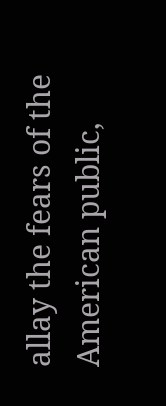allay the fears of the American public,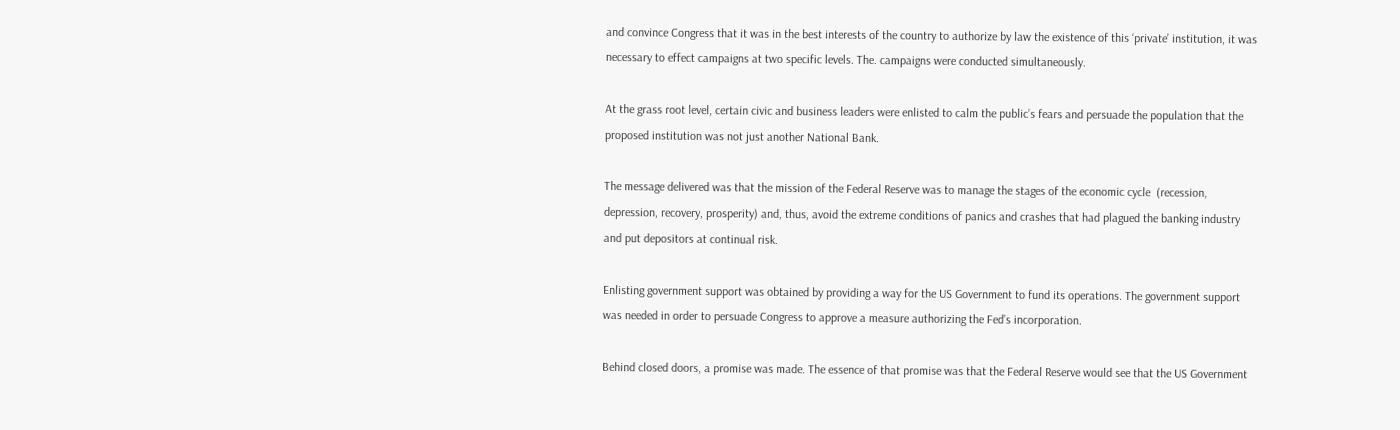and convince Congress that it was in the best interests of the country to authorize by law the existence of this ‘private’ institution, it was necessary to effect campaigns at two specific levels. The. campaigns were conducted simultaneously.

At the grass root level, certain civic and business leaders were enlisted to calm the public’s fears and persuade the population that the proposed institution was not just another National Bank.

The message delivered was that the mission of the Federal Reserve was to manage the stages of the economic cycle  (recession, depression, recovery, prosperity) and, thus, avoid the extreme conditions of panics and crashes that had plagued the banking industry and put depositors at continual risk.

Enlisting government support was obtained by providing a way for the US Government to fund its operations. The government support was needed in order to persuade Congress to approve a measure authorizing the Fed’s incorporation.

Behind closed doors, a promise was made. The essence of that promise was that the Federal Reserve would see that the US Government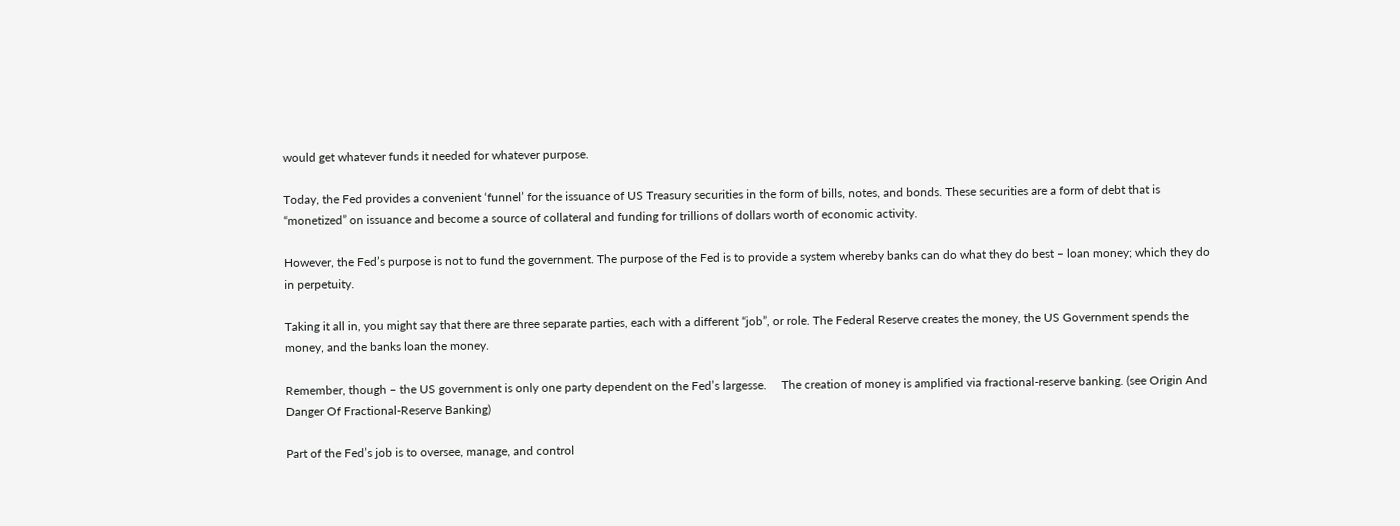would get whatever funds it needed for whatever purpose.

Today, the Fed provides a convenient ‘funnel’ for the issuance of US Treasury securities in the form of bills, notes, and bonds. These securities are a form of debt that is “monetized” on issuance and become a source of collateral and funding for trillions of dollars worth of economic activity.

However, the Fed’s purpose is not to fund the government. The purpose of the Fed is to provide a system whereby banks can do what they do best – loan money; which they do in perpetuity.

Taking it all in, you might say that there are three separate parties, each with a different “job”, or role. The Federal Reserve creates the money, the US Government spends the money, and the banks loan the money.

Remember, though – the US government is only one party dependent on the Fed’s largesse.     The creation of money is amplified via fractional-reserve banking. (see Origin And Danger Of Fractional-Reserve Banking)

Part of the Fed’s job is to oversee, manage, and control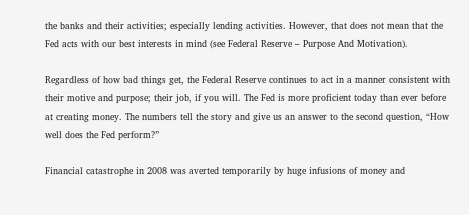the banks and their activities; especially lending activities. However, that does not mean that the Fed acts with our best interests in mind (see Federal Reserve – Purpose And Motivation).

Regardless of how bad things get, the Federal Reserve continues to act in a manner consistent with their motive and purpose; their job, if you will. The Fed is more proficient today than ever before at creating money. The numbers tell the story and give us an answer to the second question, “How well does the Fed perform?”

Financial catastrophe in 2008 was averted temporarily by huge infusions of money and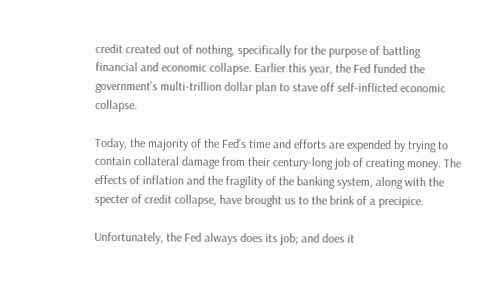credit created out of nothing, specifically for the purpose of battling financial and economic collapse. Earlier this year, the Fed funded the government’s multi-trillion dollar plan to stave off self-inflicted economic collapse.

Today, the majority of the Fed’s time and efforts are expended by trying to contain collateral damage from their century-long job of creating money. The effects of inflation and the fragility of the banking system, along with the specter of credit collapse, have brought us to the brink of a precipice.

Unfortunately, the Fed always does its job; and does it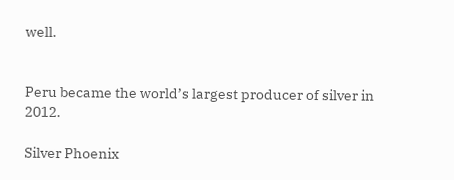well.


Peru became the world’s largest producer of silver in 2012.

Silver Phoenix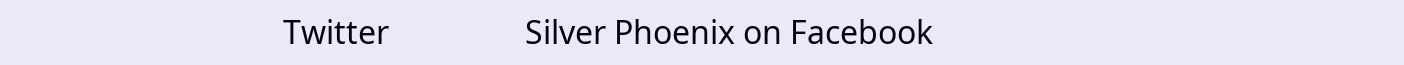Twitter                 Silver Phoenix on Facebook